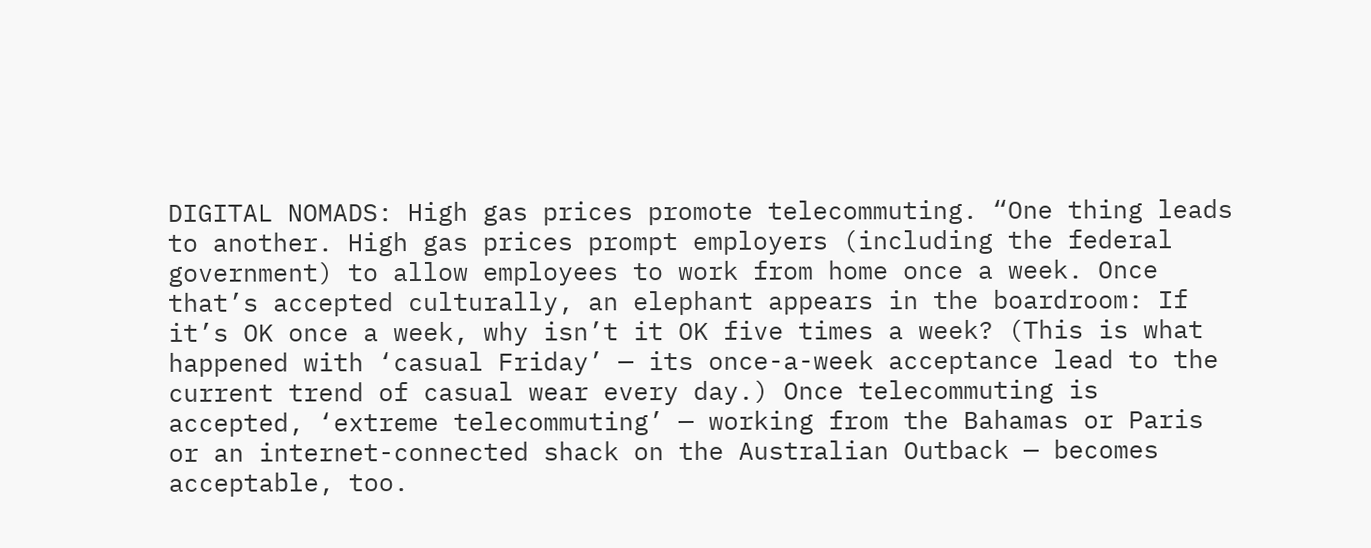DIGITAL NOMADS: High gas prices promote telecommuting. “One thing leads to another. High gas prices prompt employers (including the federal government) to allow employees to work from home once a week. Once that’s accepted culturally, an elephant appears in the boardroom: If it’s OK once a week, why isn’t it OK five times a week? (This is what happened with ‘casual Friday’ — its once-a-week acceptance lead to the current trend of casual wear every day.) Once telecommuting is accepted, ‘extreme telecommuting’ — working from the Bahamas or Paris or an internet-connected shack on the Australian Outback — becomes acceptable, too.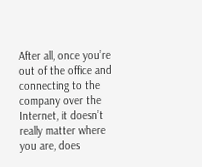After all, once you’re out of the office and connecting to the company over the Internet, it doesn’t really matter where you are, does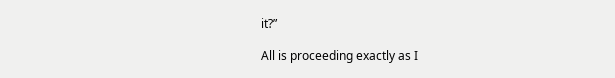it?”

All is proceeding exactly as I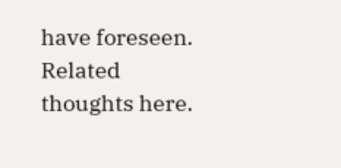have foreseen. Related thoughts here.